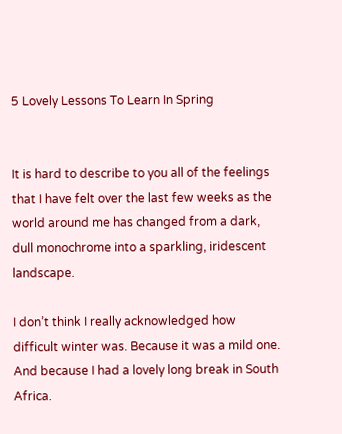5 Lovely Lessons To Learn In Spring


It is hard to describe to you all of the feelings that I have felt over the last few weeks as the world around me has changed from a dark, dull monochrome into a sparkling, iridescent landscape.

I don’t think I really acknowledged how difficult winter was. Because it was a mild one. And because I had a lovely long break in South Africa.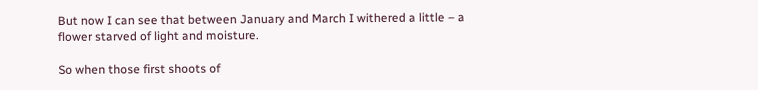But now I can see that between January and March I withered a little – a flower starved of light and moisture.

So when those first shoots of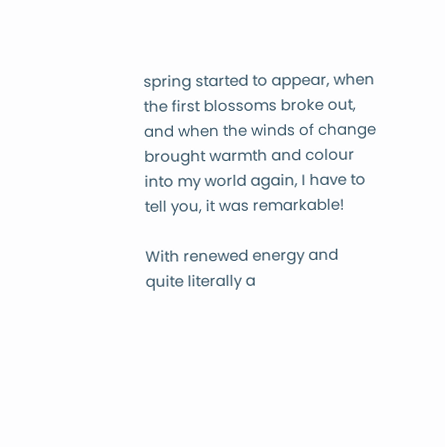spring started to appear, when the first blossoms broke out, and when the winds of change brought warmth and colour into my world again, I have to tell you, it was remarkable!

With renewed energy and quite literally a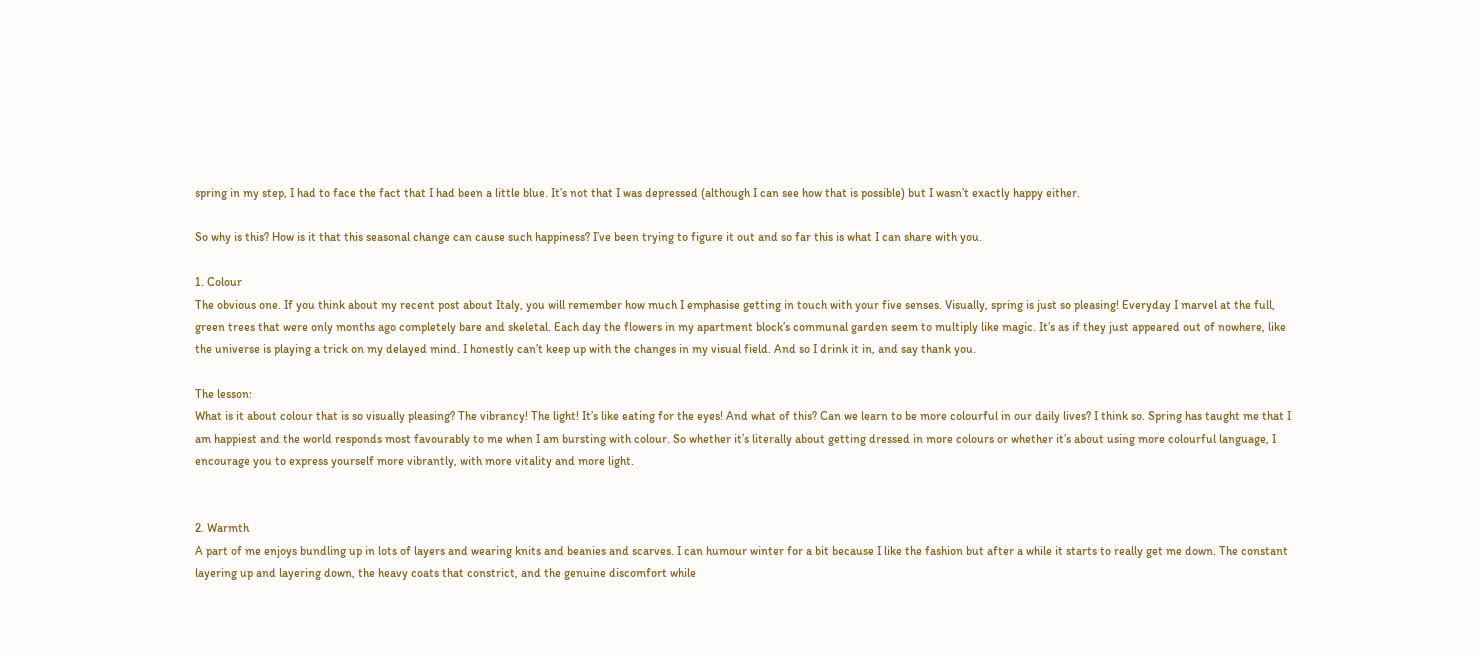spring in my step, I had to face the fact that I had been a little blue. It’s not that I was depressed (although I can see how that is possible) but I wasn’t exactly happy either.

So why is this? How is it that this seasonal change can cause such happiness? I’ve been trying to figure it out and so far this is what I can share with you.

1. Colour
The obvious one. If you think about my recent post about Italy, you will remember how much I emphasise getting in touch with your five senses. Visually, spring is just so pleasing! Everyday I marvel at the full, green trees that were only months ago completely bare and skeletal. Each day the flowers in my apartment block’s communal garden seem to multiply like magic. It’s as if they just appeared out of nowhere, like the universe is playing a trick on my delayed mind. I honestly can’t keep up with the changes in my visual field. And so I drink it in, and say thank you.

The lesson:
What is it about colour that is so visually pleasing? The vibrancy! The light! It’s like eating for the eyes! And what of this? Can we learn to be more colourful in our daily lives? I think so. Spring has taught me that I am happiest and the world responds most favourably to me when I am bursting with colour. So whether it’s literally about getting dressed in more colours or whether it’s about using more colourful language, I encourage you to express yourself more vibrantly, with more vitality and more light.


2. Warmth
A part of me enjoys bundling up in lots of layers and wearing knits and beanies and scarves. I can humour winter for a bit because I like the fashion but after a while it starts to really get me down. The constant layering up and layering down, the heavy coats that constrict, and the genuine discomfort while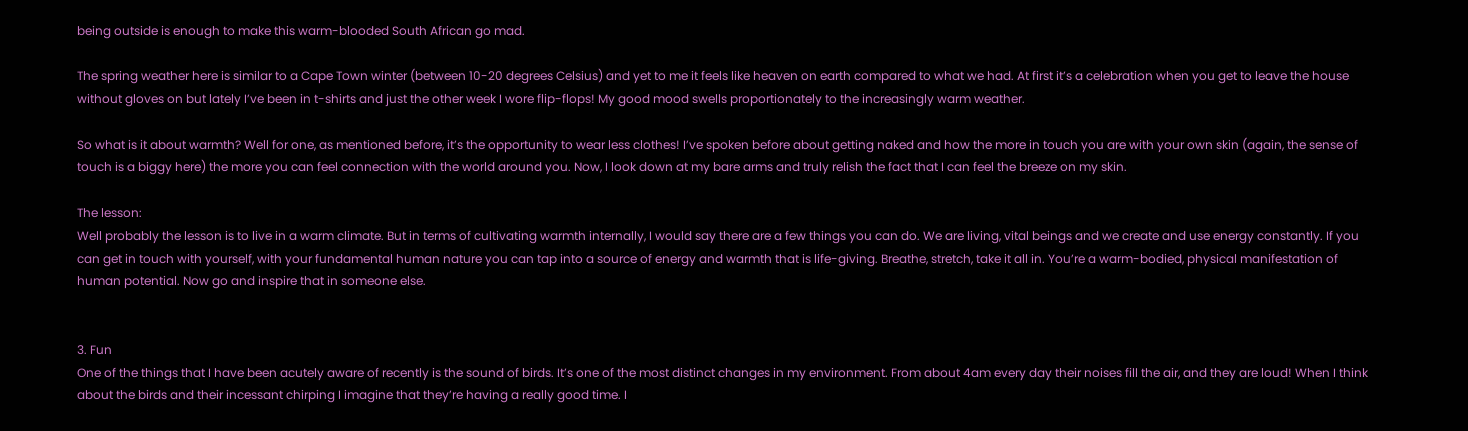being outside is enough to make this warm-blooded South African go mad.

The spring weather here is similar to a Cape Town winter (between 10-20 degrees Celsius) and yet to me it feels like heaven on earth compared to what we had. At first it’s a celebration when you get to leave the house without gloves on but lately I’ve been in t-shirts and just the other week I wore flip-flops! My good mood swells proportionately to the increasingly warm weather.

So what is it about warmth? Well for one, as mentioned before, it’s the opportunity to wear less clothes! I’ve spoken before about getting naked and how the more in touch you are with your own skin (again, the sense of touch is a biggy here) the more you can feel connection with the world around you. Now, I look down at my bare arms and truly relish the fact that I can feel the breeze on my skin.

The lesson:
Well probably the lesson is to live in a warm climate. But in terms of cultivating warmth internally, I would say there are a few things you can do. We are living, vital beings and we create and use energy constantly. If you can get in touch with yourself, with your fundamental human nature you can tap into a source of energy and warmth that is life-giving. Breathe, stretch, take it all in. You’re a warm-bodied, physical manifestation of human potential. Now go and inspire that in someone else.


3. Fun
One of the things that I have been acutely aware of recently is the sound of birds. It’s one of the most distinct changes in my environment. From about 4am every day their noises fill the air, and they are loud! When I think about the birds and their incessant chirping I imagine that they’re having a really good time. I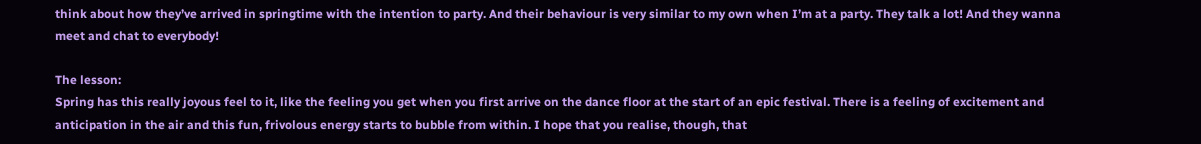think about how they’ve arrived in springtime with the intention to party. And their behaviour is very similar to my own when I’m at a party. They talk a lot! And they wanna meet and chat to everybody!

The lesson:
Spring has this really joyous feel to it, like the feeling you get when you first arrive on the dance floor at the start of an epic festival. There is a feeling of excitement and anticipation in the air and this fun, frivolous energy starts to bubble from within. I hope that you realise, though, that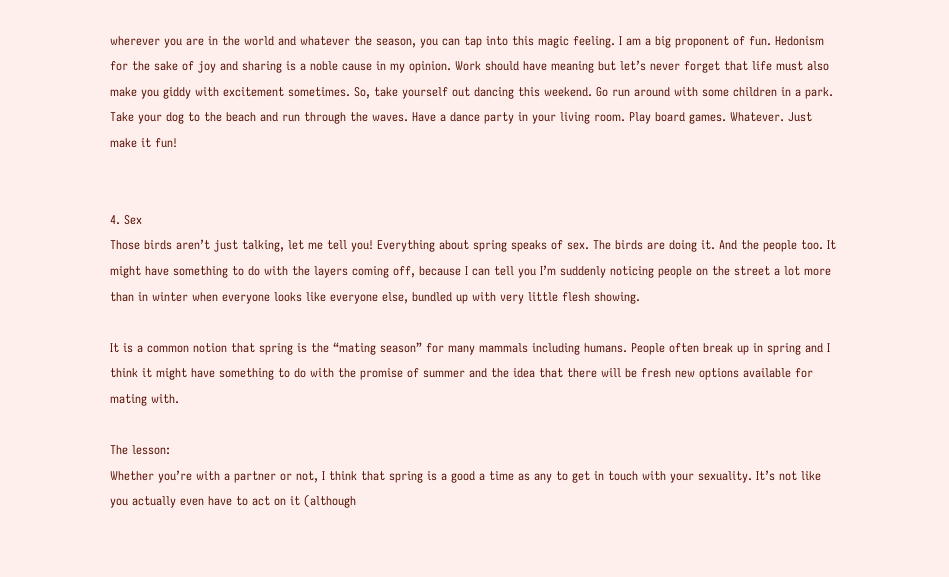wherever you are in the world and whatever the season, you can tap into this magic feeling. I am a big proponent of fun. Hedonism for the sake of joy and sharing is a noble cause in my opinion. Work should have meaning but let’s never forget that life must also make you giddy with excitement sometimes. So, take yourself out dancing this weekend. Go run around with some children in a park. Take your dog to the beach and run through the waves. Have a dance party in your living room. Play board games. Whatever. Just make it fun!


4. Sex
Those birds aren’t just talking, let me tell you! Everything about spring speaks of sex. The birds are doing it. And the people too. It might have something to do with the layers coming off, because I can tell you I’m suddenly noticing people on the street a lot more than in winter when everyone looks like everyone else, bundled up with very little flesh showing.

It is a common notion that spring is the “mating season” for many mammals including humans. People often break up in spring and I think it might have something to do with the promise of summer and the idea that there will be fresh new options available for mating with.

The lesson:
Whether you’re with a partner or not, I think that spring is a good a time as any to get in touch with your sexuality. It’s not like you actually even have to act on it (although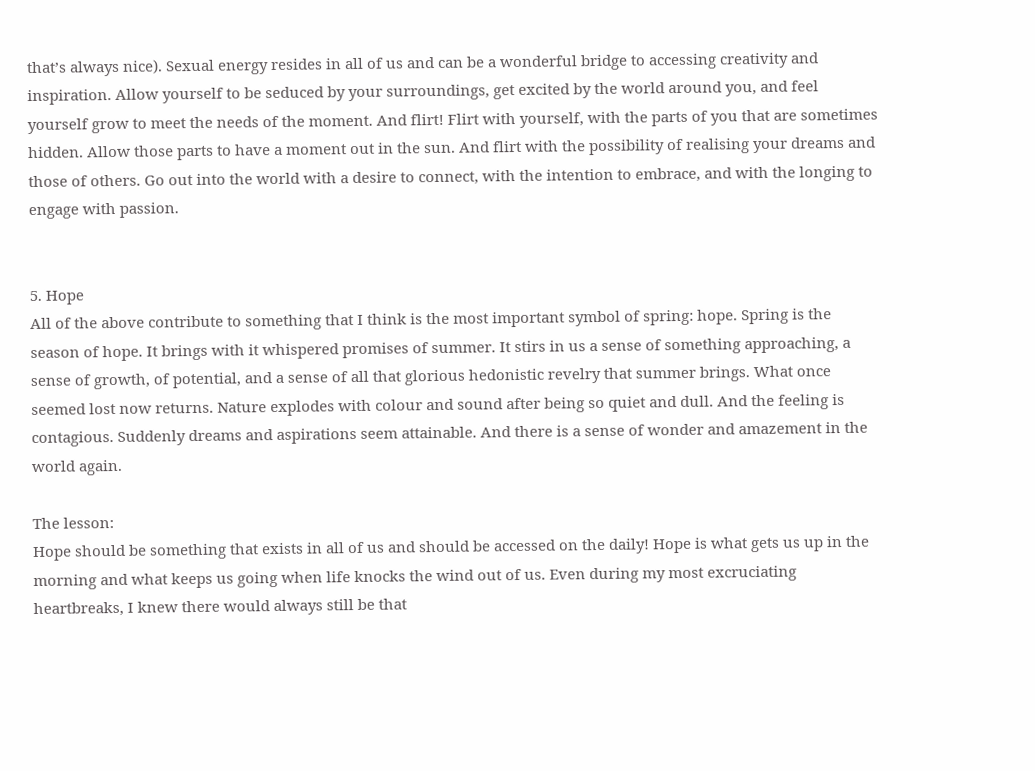that’s always nice). Sexual energy resides in all of us and can be a wonderful bridge to accessing creativity and inspiration. Allow yourself to be seduced by your surroundings, get excited by the world around you, and feel yourself grow to meet the needs of the moment. And flirt! Flirt with yourself, with the parts of you that are sometimes hidden. Allow those parts to have a moment out in the sun. And flirt with the possibility of realising your dreams and those of others. Go out into the world with a desire to connect, with the intention to embrace, and with the longing to engage with passion.


5. Hope
All of the above contribute to something that I think is the most important symbol of spring: hope. Spring is the season of hope. It brings with it whispered promises of summer. It stirs in us a sense of something approaching, a sense of growth, of potential, and a sense of all that glorious hedonistic revelry that summer brings. What once seemed lost now returns. Nature explodes with colour and sound after being so quiet and dull. And the feeling is contagious. Suddenly dreams and aspirations seem attainable. And there is a sense of wonder and amazement in the world again.

The lesson:
Hope should be something that exists in all of us and should be accessed on the daily! Hope is what gets us up in the morning and what keeps us going when life knocks the wind out of us. Even during my most excruciating heartbreaks, I knew there would always still be that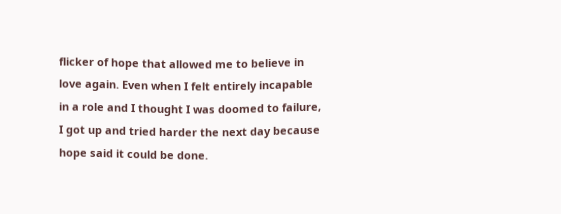flicker of hope that allowed me to believe in love again. Even when I felt entirely incapable in a role and I thought I was doomed to failure, I got up and tried harder the next day because hope said it could be done.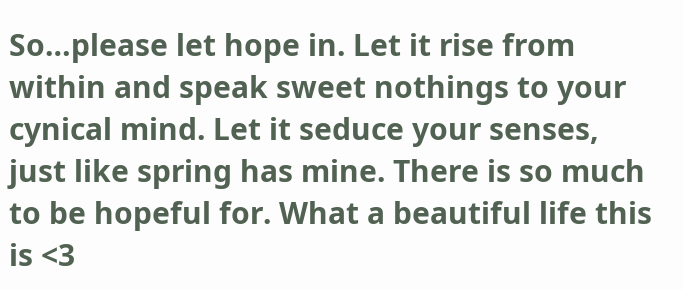So…please let hope in. Let it rise from within and speak sweet nothings to your cynical mind. Let it seduce your senses, just like spring has mine. There is so much to be hopeful for. What a beautiful life this is <3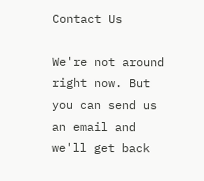Contact Us

We're not around right now. But you can send us an email and we'll get back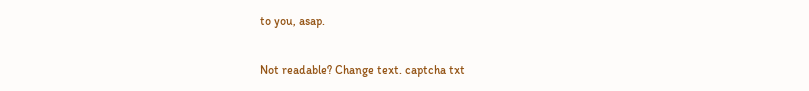to you, asap.

Not readable? Change text. captcha txt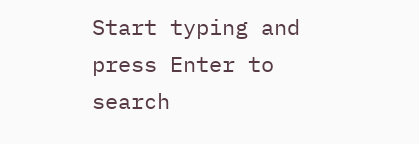Start typing and press Enter to search